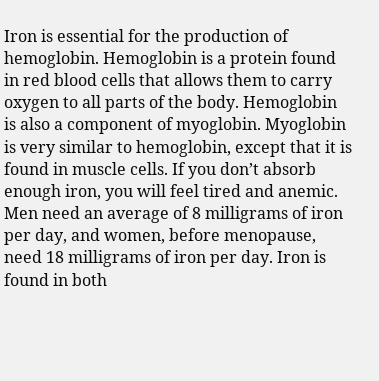Iron is essential for the production of hemoglobin. Hemoglobin is a protein found in red blood cells that allows them to carry oxygen to all parts of the body. Hemoglobin is also a component of myoglobin. Myoglobin is very similar to hemoglobin, except that it is found in muscle cells. If you don’t absorb enough iron, you will feel tired and anemic. Men need an average of 8 milligrams of iron per day, and women, before menopause, need 18 milligrams of iron per day. Iron is found in both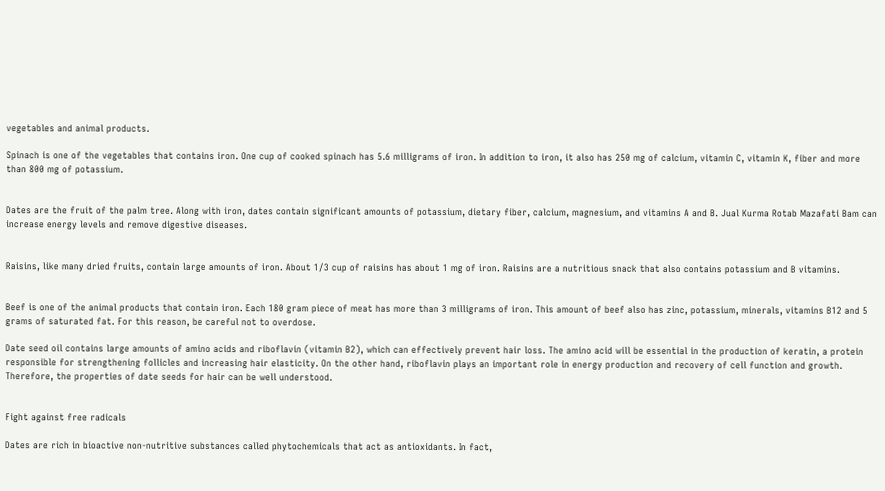vegetables and animal products.

Spinach is one of the vegetables that contains iron. One cup of cooked spinach has 5.6 milligrams of iron. In addition to iron, it also has 250 mg of calcium, vitamin C, vitamin K, fiber and more than 800 mg of potassium.


Dates are the fruit of the palm tree. Along with iron, dates contain significant amounts of potassium, dietary fiber, calcium, magnesium, and vitamins A and B. Jual Kurma Rotab Mazafati Bam can increase energy levels and remove digestive diseases.


Raisins, like many dried fruits, contain large amounts of iron. About 1/3 cup of raisins has about 1 mg of iron. Raisins are a nutritious snack that also contains potassium and B vitamins.


Beef is one of the animal products that contain iron. Each 180 gram piece of meat has more than 3 milligrams of iron. This amount of beef also has zinc, potassium, minerals, vitamins B12 and 5 grams of saturated fat. For this reason, be careful not to overdose.

Date seed oil contains large amounts of amino acids and riboflavin (vitamin B2), which can effectively prevent hair loss. The amino acid will be essential in the production of keratin, a protein responsible for strengthening follicles and increasing hair elasticity. On the other hand, riboflavin plays an important role in energy production and recovery of cell function and growth. Therefore, the properties of date seeds for hair can be well understood.


Fight against free radicals

Dates are rich in bioactive non-nutritive substances called phytochemicals that act as antioxidants. In fact,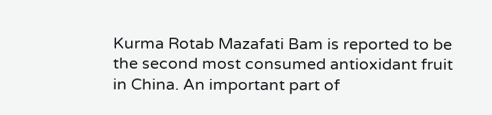Kurma Rotab Mazafati Bam is reported to be the second most consumed antioxidant fruit in China. An important part of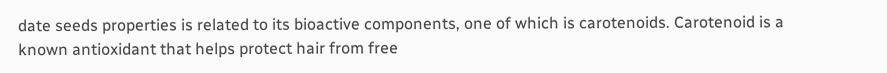date seeds properties is related to its bioactive components, one of which is carotenoids. Carotenoid is a known antioxidant that helps protect hair from free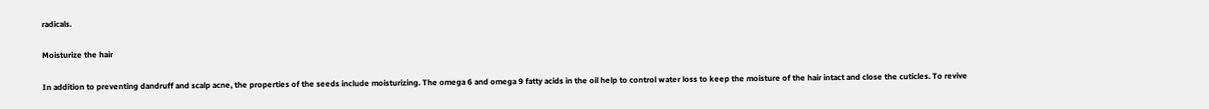radicals.

Moisturize the hair

In addition to preventing dandruff and scalp acne, the properties of the seeds include moisturizing. The omega 6 and omega 9 fatty acids in the oil help to control water loss to keep the moisture of the hair intact and close the cuticles. To revive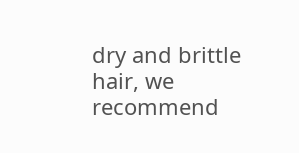dry and brittle hair, we recommend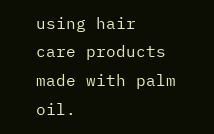using hair care products made with palm oil.